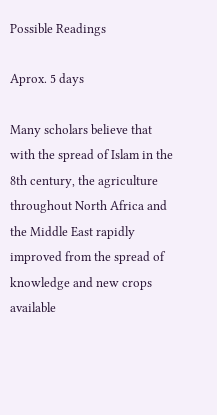Possible Readings

Aprox. 5 days

Many scholars believe that with the spread of Islam in the 8th century, the agriculture throughout North Africa and the Middle East rapidly improved from the spread of knowledge and new crops available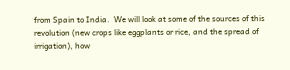from Spain to India.  We will look at some of the sources of this revolution (new crops like eggplants or rice, and the spread of irrigation), how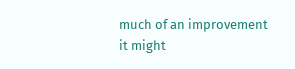much of an improvement it might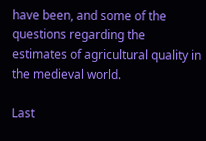have been, and some of the questions regarding the estimates of agricultural quality in the medieval world.

Last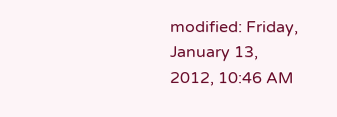modified: Friday, January 13, 2012, 10:46 AM